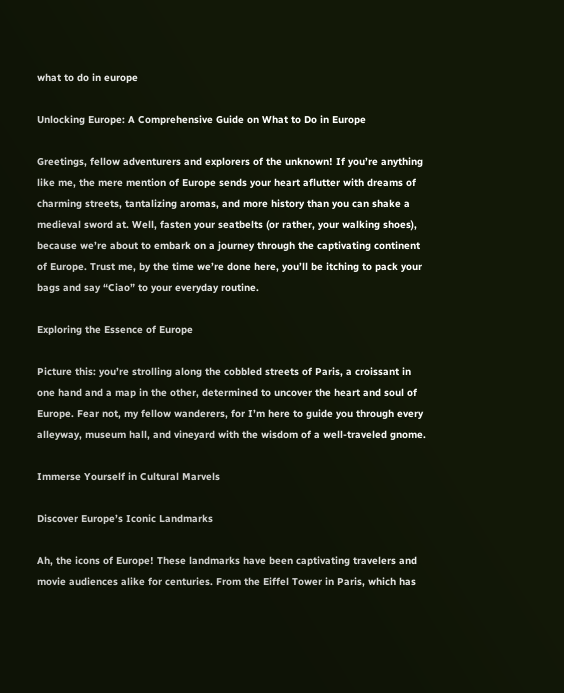what to do in europe

Unlocking Europe: A Comprehensive Guide on What to Do in Europe

Greetings, fellow adventurers and explorers of the unknown! If you’re anything like me, the mere mention of Europe sends your heart aflutter with dreams of charming streets, tantalizing aromas, and more history than you can shake a medieval sword at. Well, fasten your seatbelts (or rather, your walking shoes), because we’re about to embark on a journey through the captivating continent of Europe. Trust me, by the time we’re done here, you’ll be itching to pack your bags and say “Ciao” to your everyday routine.

Exploring the Essence of Europe

Picture this: you’re strolling along the cobbled streets of Paris, a croissant in one hand and a map in the other, determined to uncover the heart and soul of Europe. Fear not, my fellow wanderers, for I’m here to guide you through every alleyway, museum hall, and vineyard with the wisdom of a well-traveled gnome.

Immerse Yourself in Cultural Marvels

Discover Europe’s Iconic Landmarks

Ah, the icons of Europe! These landmarks have been captivating travelers and movie audiences alike for centuries. From the Eiffel Tower in Paris, which has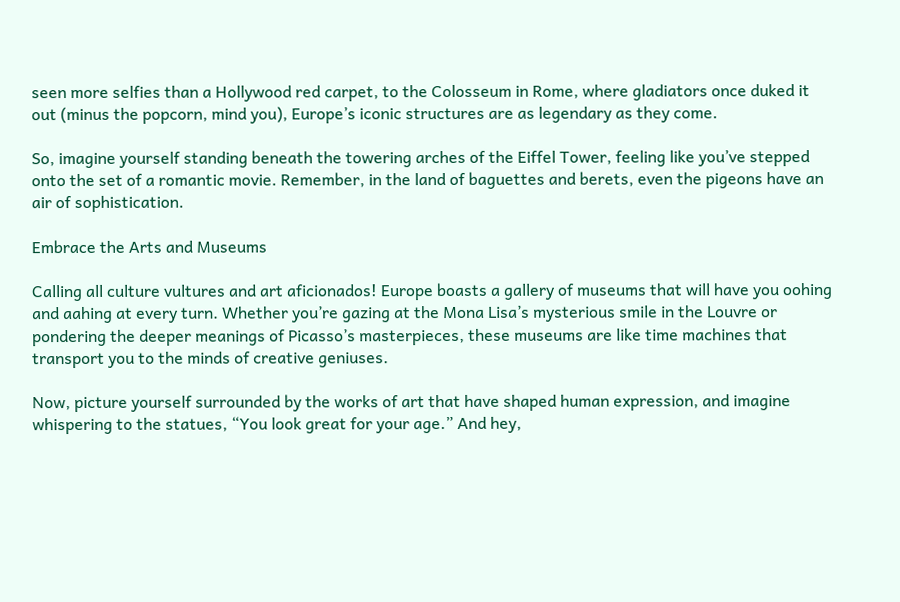seen more selfies than a Hollywood red carpet, to the Colosseum in Rome, where gladiators once duked it out (minus the popcorn, mind you), Europe’s iconic structures are as legendary as they come.

So, imagine yourself standing beneath the towering arches of the Eiffel Tower, feeling like you’ve stepped onto the set of a romantic movie. Remember, in the land of baguettes and berets, even the pigeons have an air of sophistication.

Embrace the Arts and Museums

Calling all culture vultures and art aficionados! Europe boasts a gallery of museums that will have you oohing and aahing at every turn. Whether you’re gazing at the Mona Lisa’s mysterious smile in the Louvre or pondering the deeper meanings of Picasso’s masterpieces, these museums are like time machines that transport you to the minds of creative geniuses.

Now, picture yourself surrounded by the works of art that have shaped human expression, and imagine whispering to the statues, “You look great for your age.” And hey,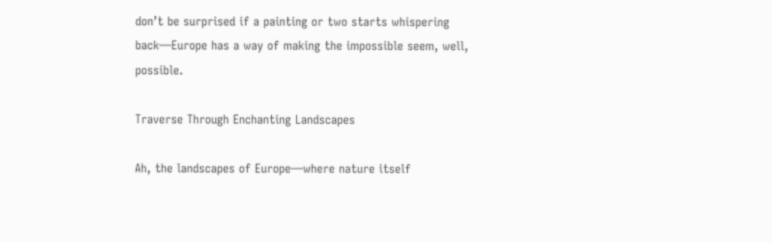don’t be surprised if a painting or two starts whispering back—Europe has a way of making the impossible seem, well, possible.

Traverse Through Enchanting Landscapes

Ah, the landscapes of Europe—where nature itself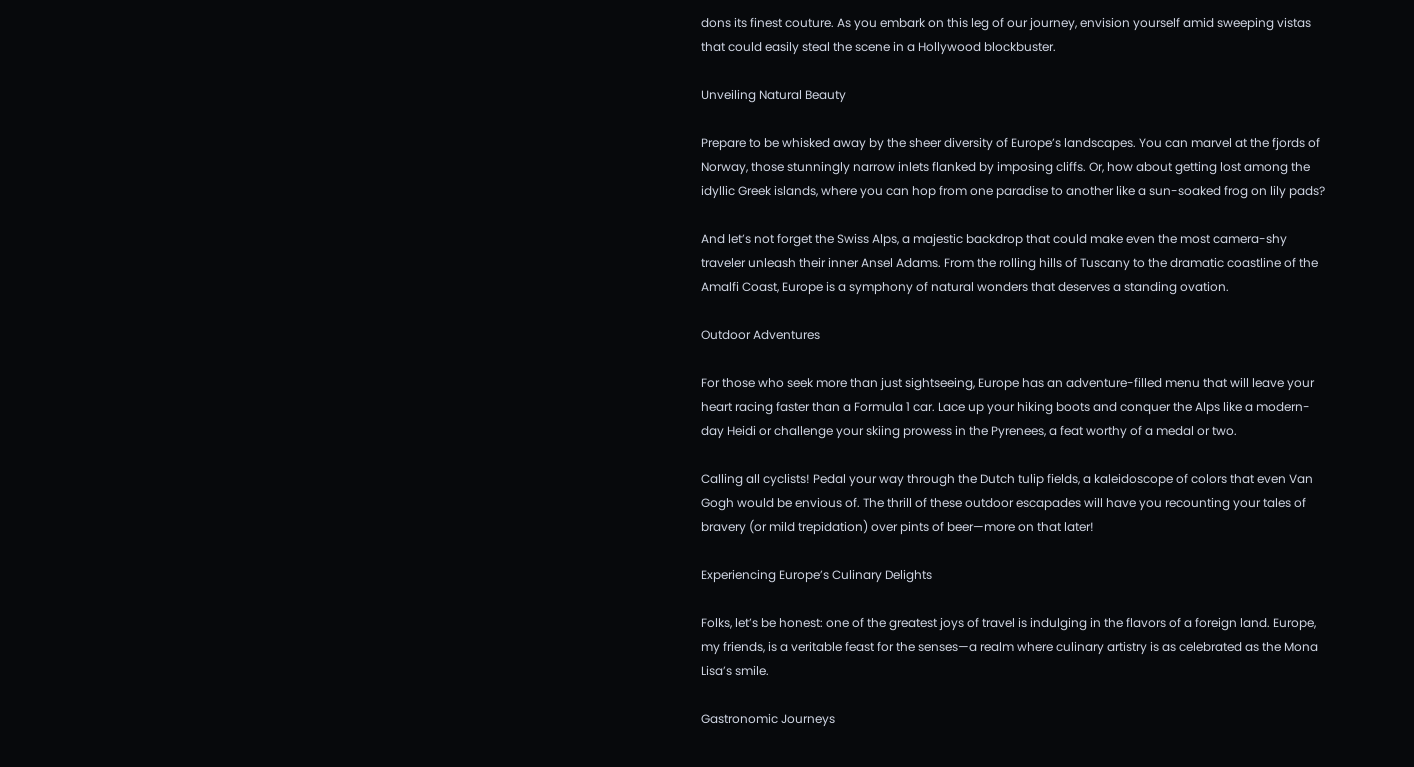dons its finest couture. As you embark on this leg of our journey, envision yourself amid sweeping vistas that could easily steal the scene in a Hollywood blockbuster.

Unveiling Natural Beauty

Prepare to be whisked away by the sheer diversity of Europe’s landscapes. You can marvel at the fjords of Norway, those stunningly narrow inlets flanked by imposing cliffs. Or, how about getting lost among the idyllic Greek islands, where you can hop from one paradise to another like a sun-soaked frog on lily pads?

And let’s not forget the Swiss Alps, a majestic backdrop that could make even the most camera-shy traveler unleash their inner Ansel Adams. From the rolling hills of Tuscany to the dramatic coastline of the Amalfi Coast, Europe is a symphony of natural wonders that deserves a standing ovation.

Outdoor Adventures

For those who seek more than just sightseeing, Europe has an adventure-filled menu that will leave your heart racing faster than a Formula 1 car. Lace up your hiking boots and conquer the Alps like a modern-day Heidi or challenge your skiing prowess in the Pyrenees, a feat worthy of a medal or two.

Calling all cyclists! Pedal your way through the Dutch tulip fields, a kaleidoscope of colors that even Van Gogh would be envious of. The thrill of these outdoor escapades will have you recounting your tales of bravery (or mild trepidation) over pints of beer—more on that later!

Experiencing Europe’s Culinary Delights

Folks, let’s be honest: one of the greatest joys of travel is indulging in the flavors of a foreign land. Europe, my friends, is a veritable feast for the senses—a realm where culinary artistry is as celebrated as the Mona Lisa’s smile.

Gastronomic Journeys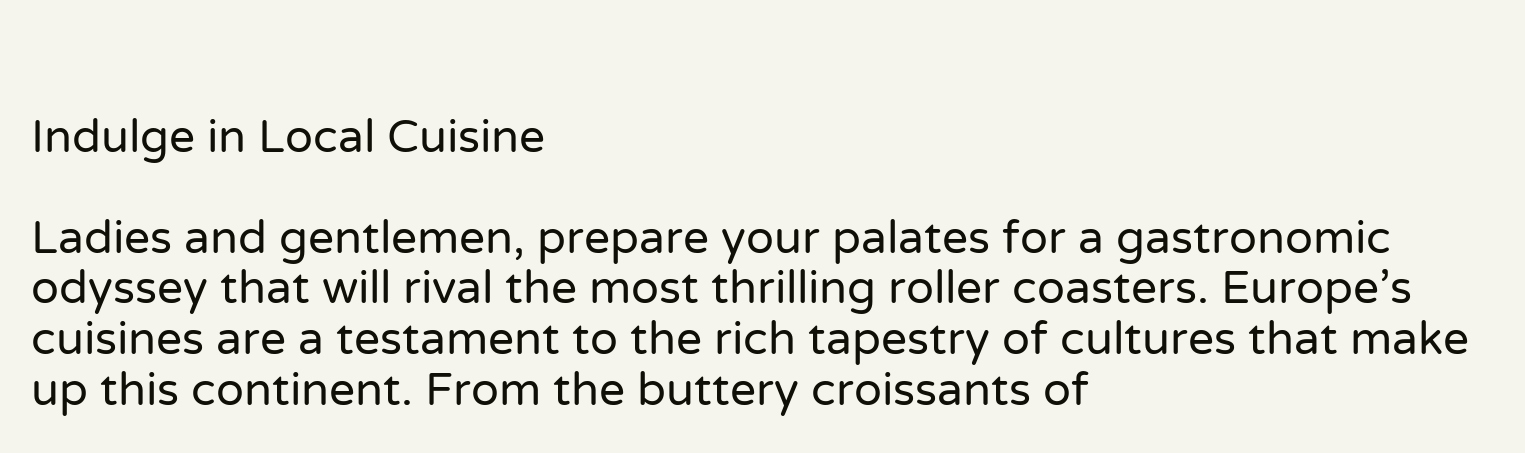Indulge in Local Cuisine

Ladies and gentlemen, prepare your palates for a gastronomic odyssey that will rival the most thrilling roller coasters. Europe’s cuisines are a testament to the rich tapestry of cultures that make up this continent. From the buttery croissants of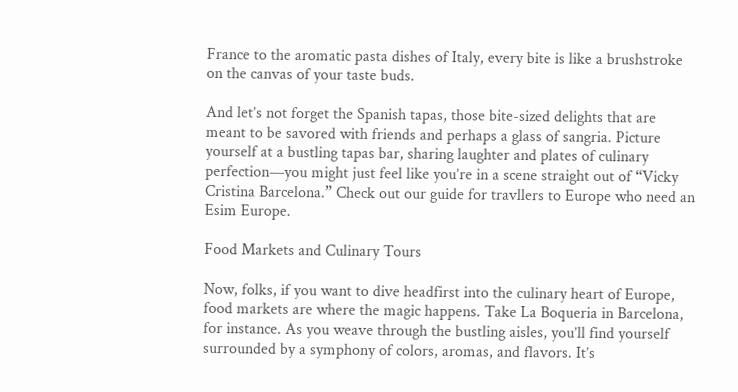France to the aromatic pasta dishes of Italy, every bite is like a brushstroke on the canvas of your taste buds.

And let’s not forget the Spanish tapas, those bite-sized delights that are meant to be savored with friends and perhaps a glass of sangria. Picture yourself at a bustling tapas bar, sharing laughter and plates of culinary perfection—you might just feel like you’re in a scene straight out of “Vicky Cristina Barcelona.” Check out our guide for travllers to Europe who need an Esim Europe.

Food Markets and Culinary Tours

Now, folks, if you want to dive headfirst into the culinary heart of Europe, food markets are where the magic happens. Take La Boqueria in Barcelona, for instance. As you weave through the bustling aisles, you’ll find yourself surrounded by a symphony of colors, aromas, and flavors. It’s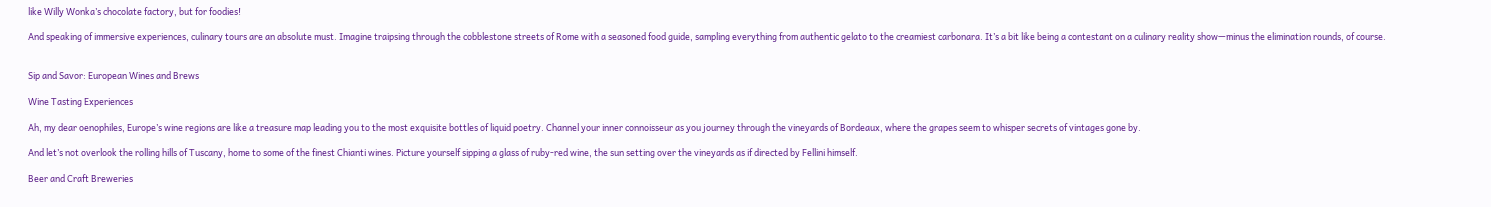like Willy Wonka’s chocolate factory, but for foodies!

And speaking of immersive experiences, culinary tours are an absolute must. Imagine traipsing through the cobblestone streets of Rome with a seasoned food guide, sampling everything from authentic gelato to the creamiest carbonara. It’s a bit like being a contestant on a culinary reality show—minus the elimination rounds, of course.


Sip and Savor: European Wines and Brews

Wine Tasting Experiences

Ah, my dear oenophiles, Europe’s wine regions are like a treasure map leading you to the most exquisite bottles of liquid poetry. Channel your inner connoisseur as you journey through the vineyards of Bordeaux, where the grapes seem to whisper secrets of vintages gone by.

And let’s not overlook the rolling hills of Tuscany, home to some of the finest Chianti wines. Picture yourself sipping a glass of ruby-red wine, the sun setting over the vineyards as if directed by Fellini himself.

Beer and Craft Breweries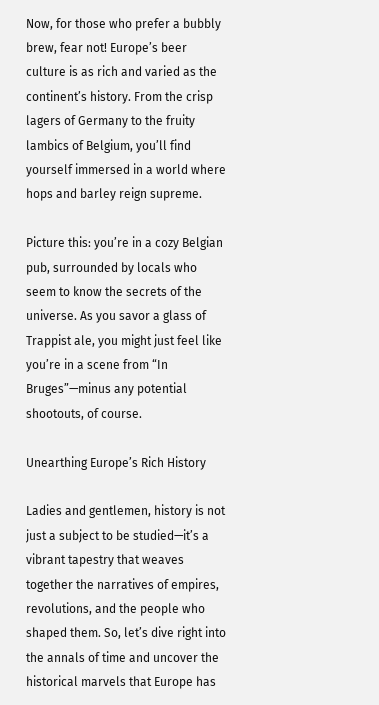Now, for those who prefer a bubbly brew, fear not! Europe’s beer culture is as rich and varied as the continent’s history. From the crisp lagers of Germany to the fruity lambics of Belgium, you’ll find yourself immersed in a world where hops and barley reign supreme.

Picture this: you’re in a cozy Belgian pub, surrounded by locals who seem to know the secrets of the universe. As you savor a glass of Trappist ale, you might just feel like you’re in a scene from “In Bruges”—minus any potential shootouts, of course.

Unearthing Europe’s Rich History

Ladies and gentlemen, history is not just a subject to be studied—it’s a vibrant tapestry that weaves together the narratives of empires, revolutions, and the people who shaped them. So, let’s dive right into the annals of time and uncover the historical marvels that Europe has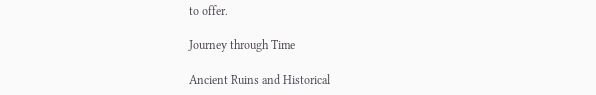to offer.

Journey through Time

Ancient Ruins and Historical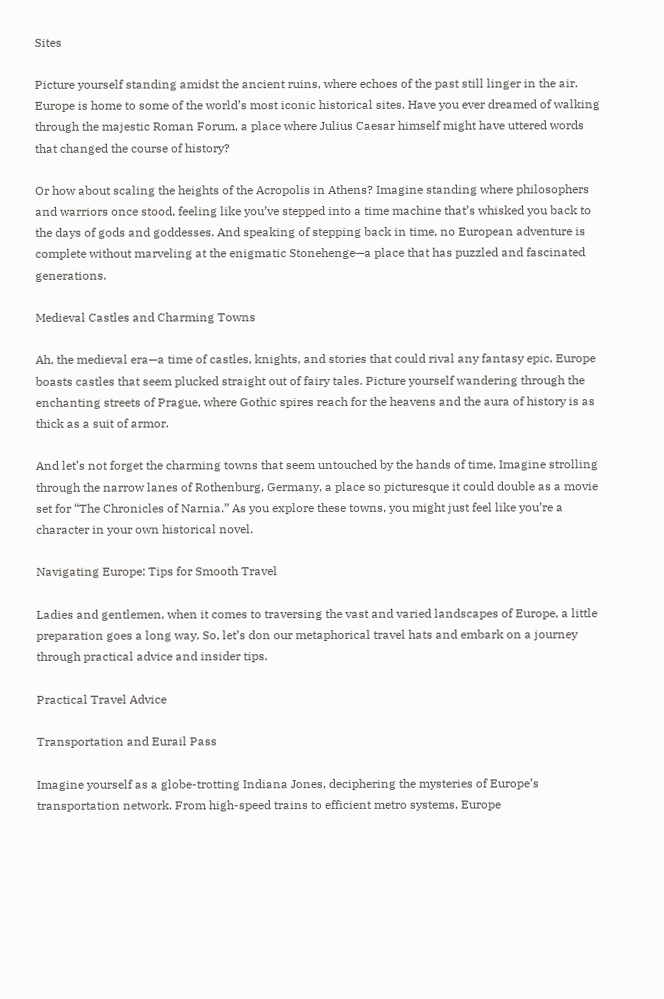Sites

Picture yourself standing amidst the ancient ruins, where echoes of the past still linger in the air. Europe is home to some of the world’s most iconic historical sites. Have you ever dreamed of walking through the majestic Roman Forum, a place where Julius Caesar himself might have uttered words that changed the course of history?

Or how about scaling the heights of the Acropolis in Athens? Imagine standing where philosophers and warriors once stood, feeling like you’ve stepped into a time machine that’s whisked you back to the days of gods and goddesses. And speaking of stepping back in time, no European adventure is complete without marveling at the enigmatic Stonehenge—a place that has puzzled and fascinated generations.

Medieval Castles and Charming Towns

Ah, the medieval era—a time of castles, knights, and stories that could rival any fantasy epic. Europe boasts castles that seem plucked straight out of fairy tales. Picture yourself wandering through the enchanting streets of Prague, where Gothic spires reach for the heavens and the aura of history is as thick as a suit of armor.

And let’s not forget the charming towns that seem untouched by the hands of time. Imagine strolling through the narrow lanes of Rothenburg, Germany, a place so picturesque it could double as a movie set for “The Chronicles of Narnia.” As you explore these towns, you might just feel like you’re a character in your own historical novel.

Navigating Europe: Tips for Smooth Travel

Ladies and gentlemen, when it comes to traversing the vast and varied landscapes of Europe, a little preparation goes a long way. So, let’s don our metaphorical travel hats and embark on a journey through practical advice and insider tips.

Practical Travel Advice

Transportation and Eurail Pass

Imagine yourself as a globe-trotting Indiana Jones, deciphering the mysteries of Europe’s transportation network. From high-speed trains to efficient metro systems, Europe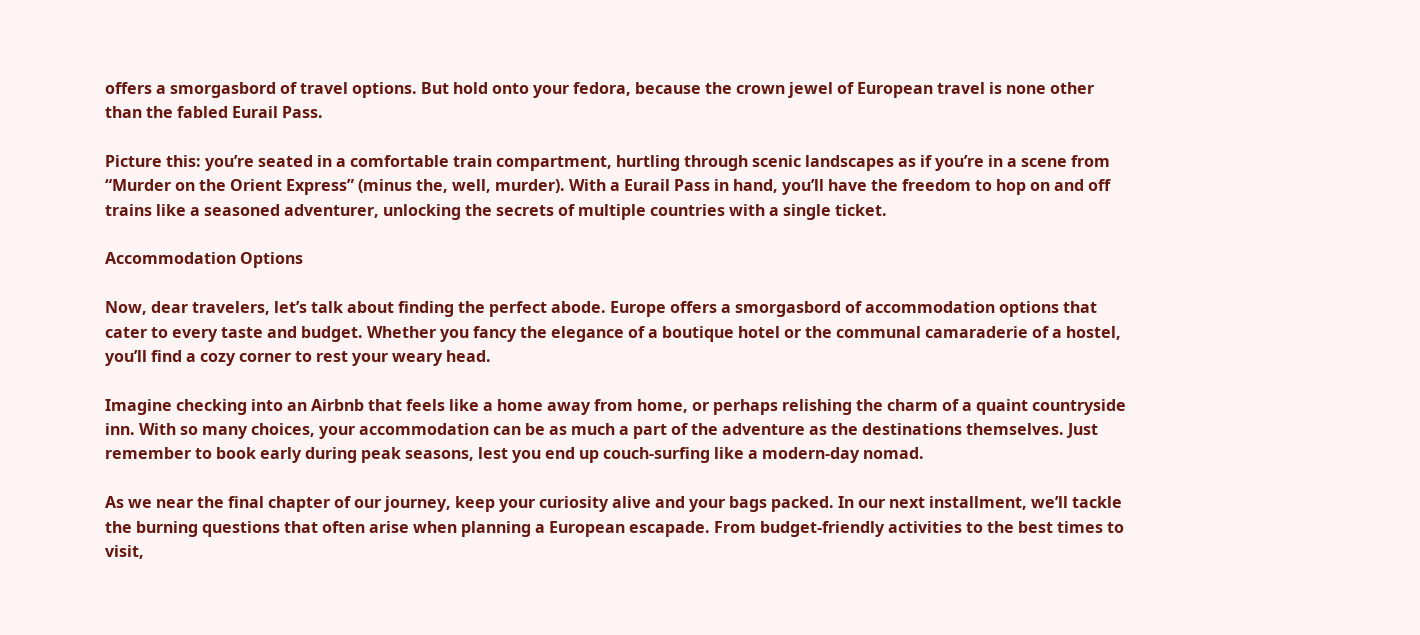offers a smorgasbord of travel options. But hold onto your fedora, because the crown jewel of European travel is none other than the fabled Eurail Pass.

Picture this: you’re seated in a comfortable train compartment, hurtling through scenic landscapes as if you’re in a scene from “Murder on the Orient Express” (minus the, well, murder). With a Eurail Pass in hand, you’ll have the freedom to hop on and off trains like a seasoned adventurer, unlocking the secrets of multiple countries with a single ticket.

Accommodation Options

Now, dear travelers, let’s talk about finding the perfect abode. Europe offers a smorgasbord of accommodation options that cater to every taste and budget. Whether you fancy the elegance of a boutique hotel or the communal camaraderie of a hostel, you’ll find a cozy corner to rest your weary head.

Imagine checking into an Airbnb that feels like a home away from home, or perhaps relishing the charm of a quaint countryside inn. With so many choices, your accommodation can be as much a part of the adventure as the destinations themselves. Just remember to book early during peak seasons, lest you end up couch-surfing like a modern-day nomad.

As we near the final chapter of our journey, keep your curiosity alive and your bags packed. In our next installment, we’ll tackle the burning questions that often arise when planning a European escapade. From budget-friendly activities to the best times to visit,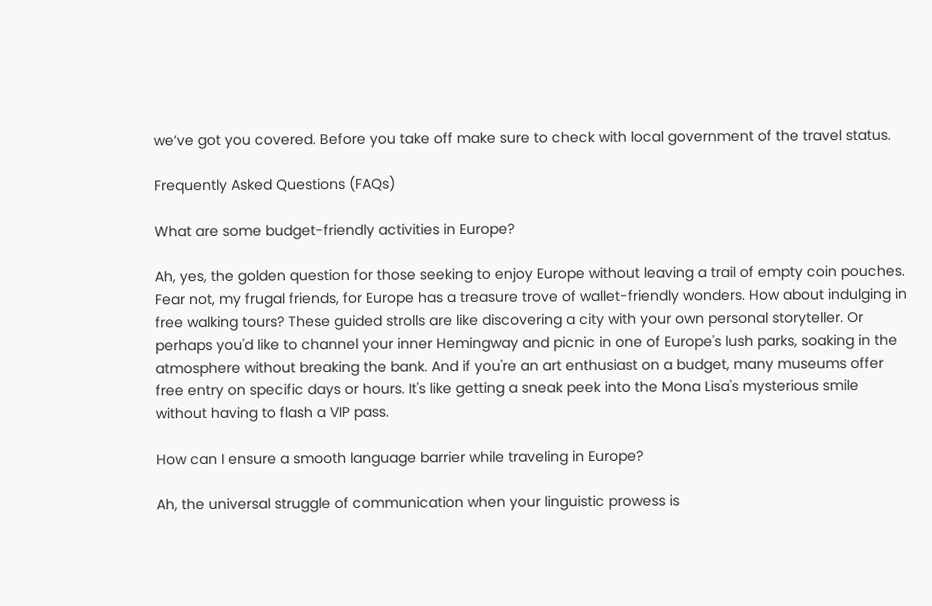we’ve got you covered. Before you take off make sure to check with local government of the travel status.

Frequently Asked Questions (FAQs)

What are some budget-friendly activities in Europe?

Ah, yes, the golden question for those seeking to enjoy Europe without leaving a trail of empty coin pouches. Fear not, my frugal friends, for Europe has a treasure trove of wallet-friendly wonders. How about indulging in free walking tours? These guided strolls are like discovering a city with your own personal storyteller. Or perhaps you'd like to channel your inner Hemingway and picnic in one of Europe's lush parks, soaking in the atmosphere without breaking the bank. And if you're an art enthusiast on a budget, many museums offer free entry on specific days or hours. It's like getting a sneak peek into the Mona Lisa's mysterious smile without having to flash a VIP pass.

How can I ensure a smooth language barrier while traveling in Europe?

Ah, the universal struggle of communication when your linguistic prowess is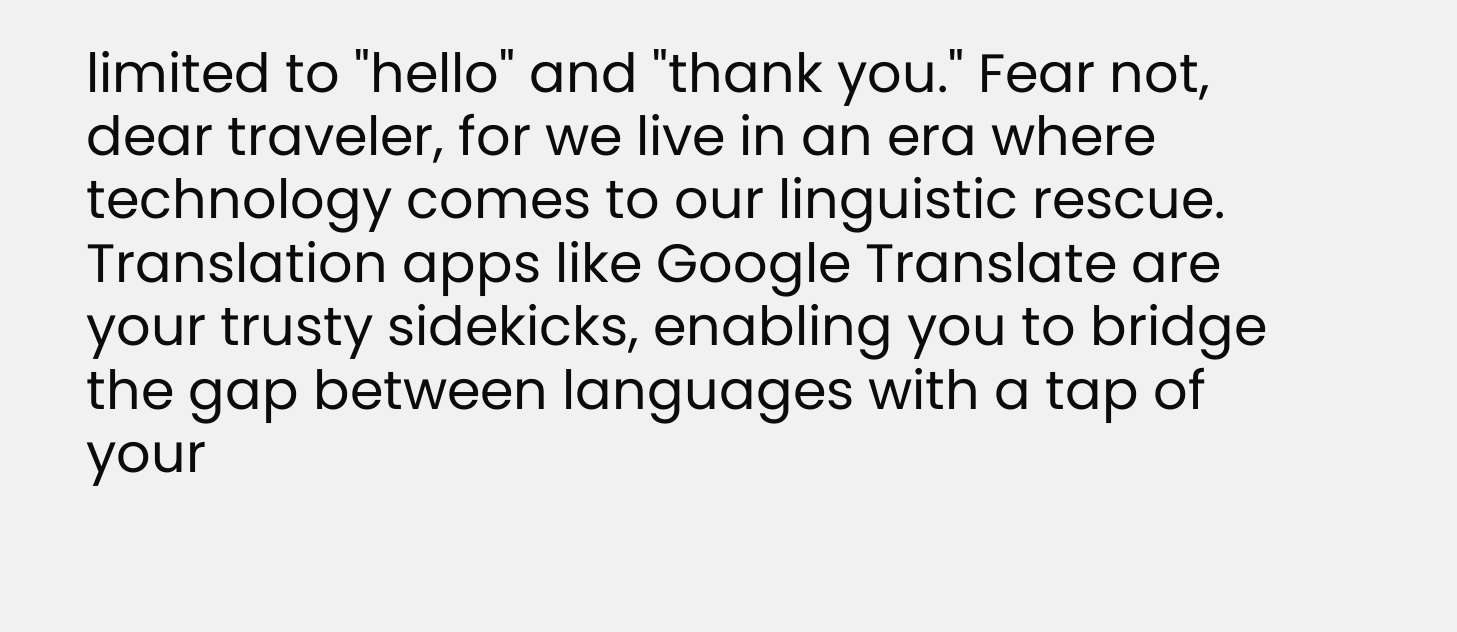limited to "hello" and "thank you." Fear not, dear traveler, for we live in an era where technology comes to our linguistic rescue. Translation apps like Google Translate are your trusty sidekicks, enabling you to bridge the gap between languages with a tap of your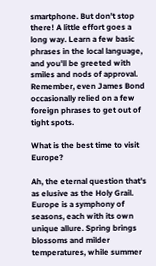smartphone. But don't stop there! A little effort goes a long way. Learn a few basic phrases in the local language, and you'll be greeted with smiles and nods of approval. Remember, even James Bond occasionally relied on a few foreign phrases to get out of tight spots.

What is the best time to visit Europe?

Ah, the eternal question that's as elusive as the Holy Grail. Europe is a symphony of seasons, each with its own unique allure. Spring brings blossoms and milder temperatures, while summer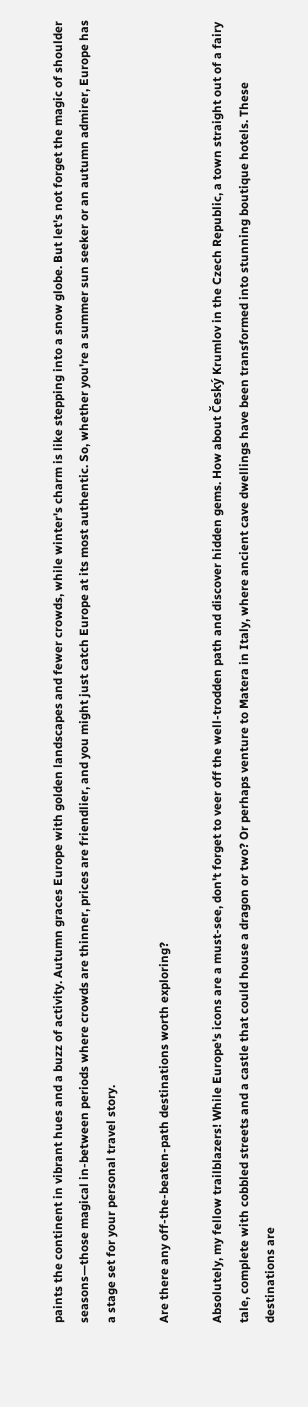paints the continent in vibrant hues and a buzz of activity. Autumn graces Europe with golden landscapes and fewer crowds, while winter's charm is like stepping into a snow globe. But let's not forget the magic of shoulder seasons—those magical in-between periods where crowds are thinner, prices are friendlier, and you might just catch Europe at its most authentic. So, whether you're a summer sun seeker or an autumn admirer, Europe has a stage set for your personal travel story.

Are there any off-the-beaten-path destinations worth exploring?

Absolutely, my fellow trailblazers! While Europe's icons are a must-see, don't forget to veer off the well-trodden path and discover hidden gems. How about Český Krumlov in the Czech Republic, a town straight out of a fairy tale, complete with cobbled streets and a castle that could house a dragon or two? Or perhaps venture to Matera in Italy, where ancient cave dwellings have been transformed into stunning boutique hotels. These destinations are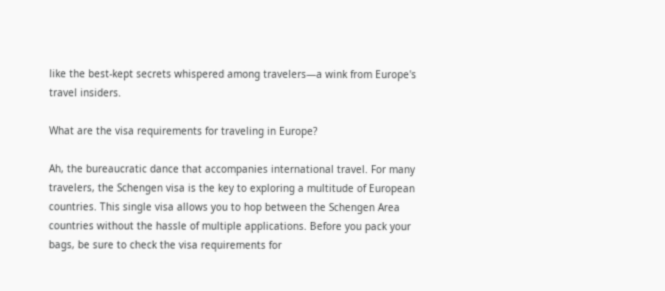like the best-kept secrets whispered among travelers—a wink from Europe's travel insiders.

What are the visa requirements for traveling in Europe?

Ah, the bureaucratic dance that accompanies international travel. For many travelers, the Schengen visa is the key to exploring a multitude of European countries. This single visa allows you to hop between the Schengen Area countries without the hassle of multiple applications. Before you pack your bags, be sure to check the visa requirements for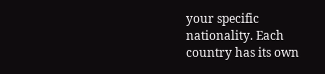your specific nationality. Each country has its own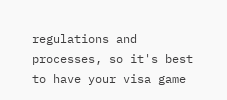regulations and processes, so it's best to have your visa game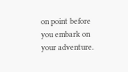on point before you embark on your adventure.